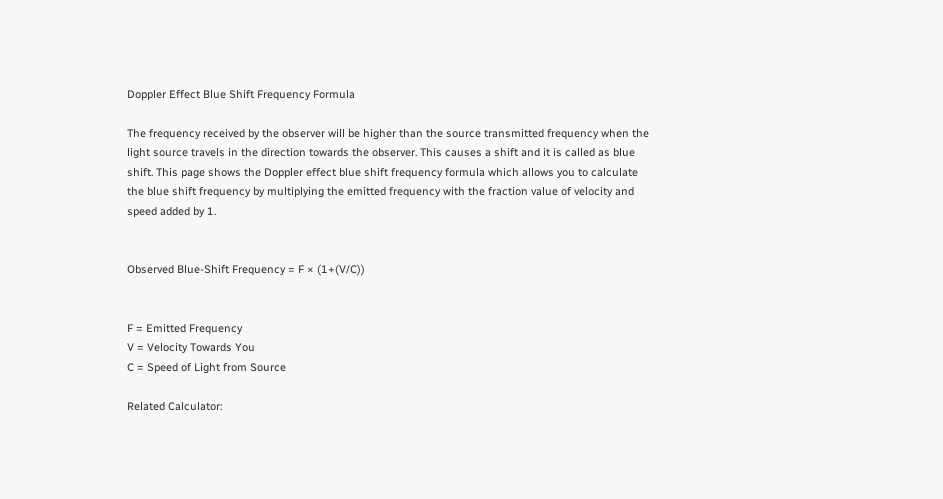Doppler Effect Blue Shift Frequency Formula

The frequency received by the observer will be higher than the source transmitted frequency when the light source travels in the direction towards the observer. This causes a shift and it is called as blue shift. This page shows the Doppler effect blue shift frequency formula which allows you to calculate the blue shift frequency by multiplying the emitted frequency with the fraction value of velocity and speed added by 1.


Observed Blue-Shift Frequency = F × (1+(V/C))


F = Emitted Frequency
V = Velocity Towards You
C = Speed of Light from Source

Related Calculator: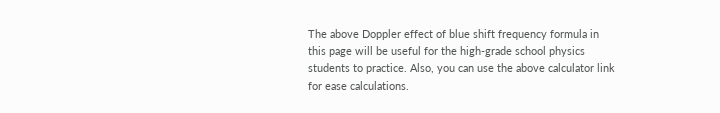The above Doppler effect of blue shift frequency formula in this page will be useful for the high-grade school physics students to practice. Also, you can use the above calculator link for ease calculations.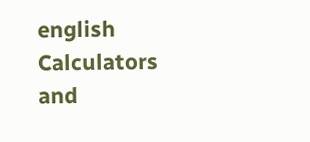english Calculators and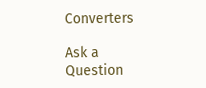Converters

Ask a Question